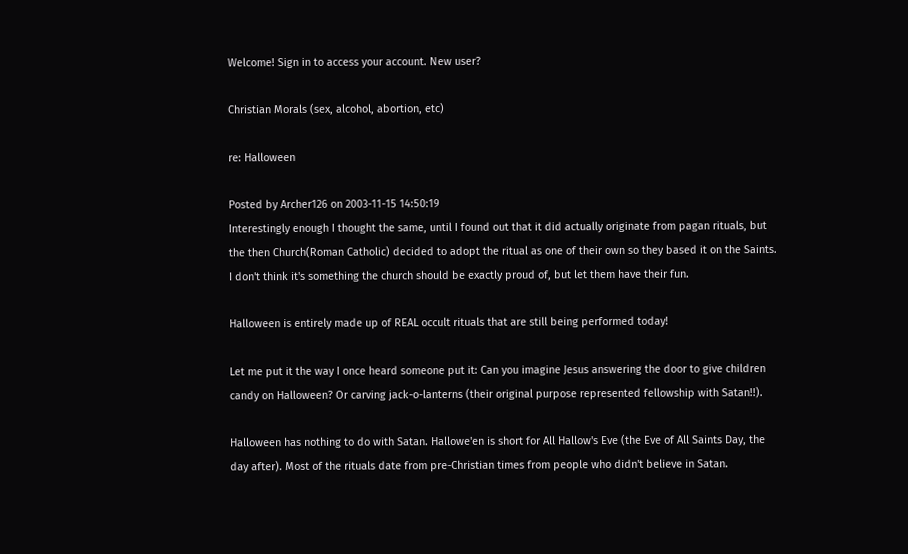Welcome! Sign in to access your account. New user?

Christian Morals (sex, alcohol, abortion, etc)

re: Halloween

Posted by Archer126 on 2003-11-15 14:50:19
Interestingly enough I thought the same, until I found out that it did actually originate from pagan rituals, but the then Church(Roman Catholic) decided to adopt the ritual as one of their own so they based it on the Saints. I don't think it's something the church should be exactly proud of, but let them have their fun.

Halloween is entirely made up of REAL occult rituals that are still being performed today!

Let me put it the way I once heard someone put it: Can you imagine Jesus answering the door to give children candy on Halloween? Or carving jack-o-lanterns (their original purpose represented fellowship with Satan!!).

Halloween has nothing to do with Satan. Hallowe'en is short for All Hallow's Eve (the Eve of All Saints Day, the day after). Most of the rituals date from pre-Christian times from people who didn't believe in Satan.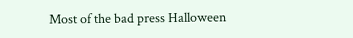Most of the bad press Halloween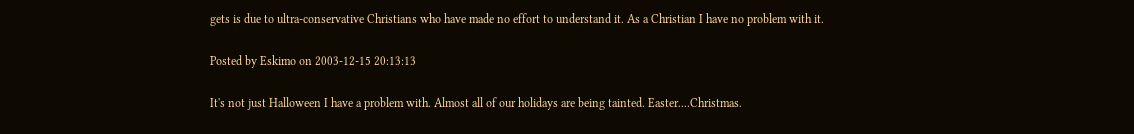gets is due to ultra-conservative Christians who have made no effort to understand it. As a Christian I have no problem with it.

Posted by Eskimo on 2003-12-15 20:13:13

It's not just Halloween I have a problem with. Almost all of our holidays are being tainted. Easter....Christmas.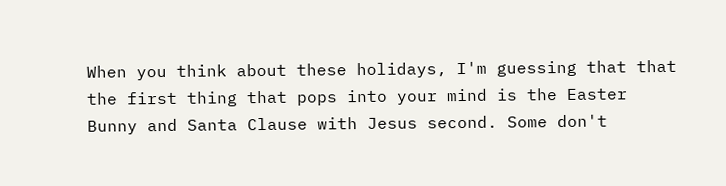When you think about these holidays, I'm guessing that that the first thing that pops into your mind is the Easter Bunny and Santa Clause with Jesus second. Some don't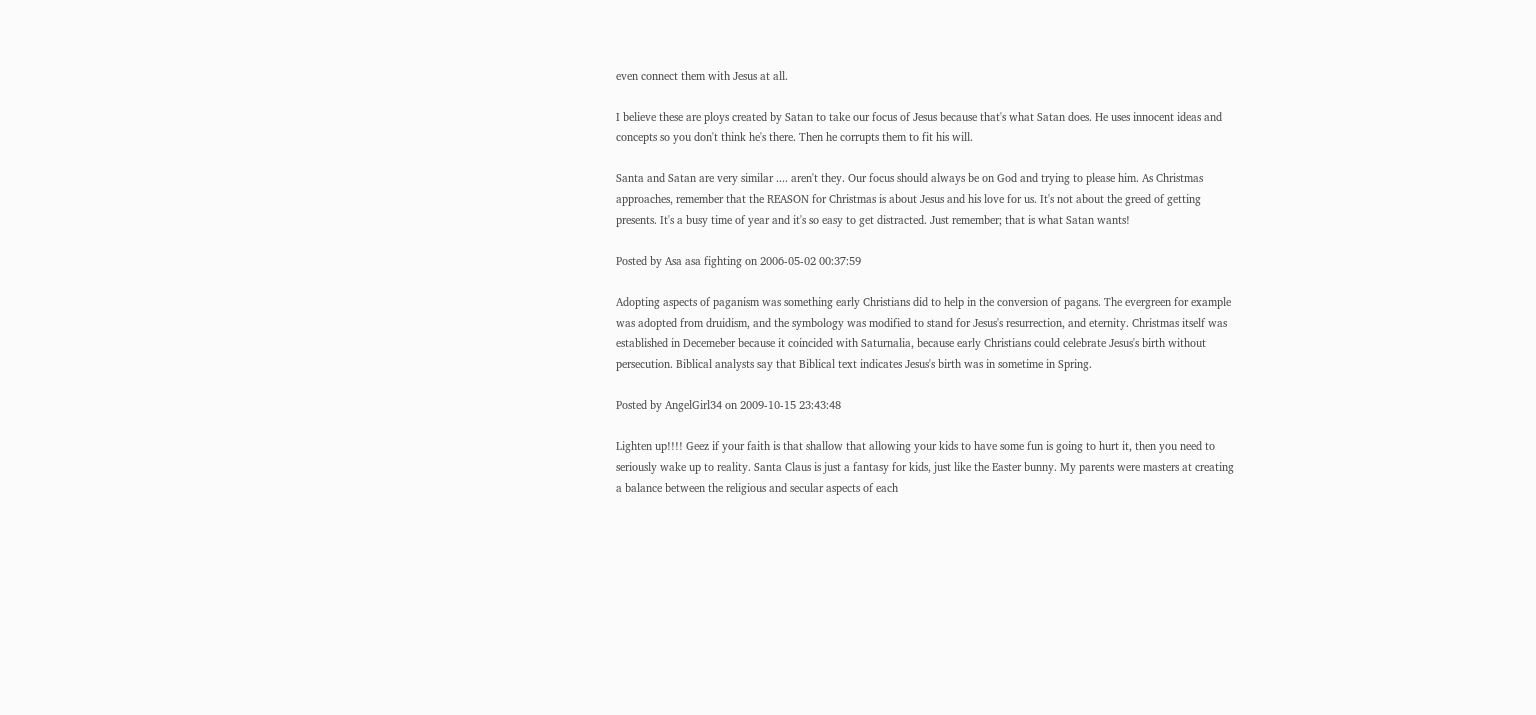even connect them with Jesus at all.

I believe these are ploys created by Satan to take our focus of Jesus because that's what Satan does. He uses innocent ideas and concepts so you don't think he's there. Then he corrupts them to fit his will.

Santa and Satan are very similar .... aren't they. Our focus should always be on God and trying to please him. As Christmas approaches, remember that the REASON for Christmas is about Jesus and his love for us. It's not about the greed of getting presents. It's a busy time of year and it's so easy to get distracted. Just remember; that is what Satan wants!

Posted by Asa asa fighting on 2006-05-02 00:37:59

Adopting aspects of paganism was something early Christians did to help in the conversion of pagans. The evergreen for example was adopted from druidism, and the symbology was modified to stand for Jesus's resurrection, and eternity. Christmas itself was established in Decemeber because it coincided with Saturnalia, because early Christians could celebrate Jesus's birth without persecution. Biblical analysts say that Biblical text indicates Jesus's birth was in sometime in Spring.

Posted by AngelGirl34 on 2009-10-15 23:43:48

Lighten up!!!! Geez if your faith is that shallow that allowing your kids to have some fun is going to hurt it, then you need to seriously wake up to reality. Santa Claus is just a fantasy for kids, just like the Easter bunny. My parents were masters at creating a balance between the religious and secular aspects of each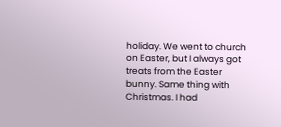holiday. We went to church on Easter, but I always got treats from the Easter bunny. Same thing with Christmas. I had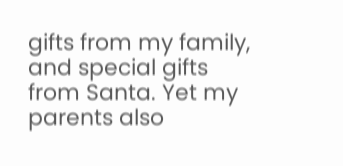gifts from my family, and special gifts from Santa. Yet my parents also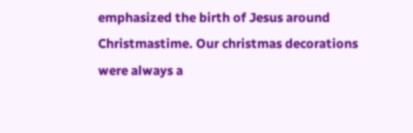emphasized the birth of Jesus around Christmastime. Our christmas decorations were always a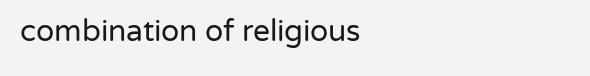combination of religious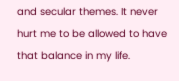and secular themes. It never hurt me to be allowed to have that balance in my life.